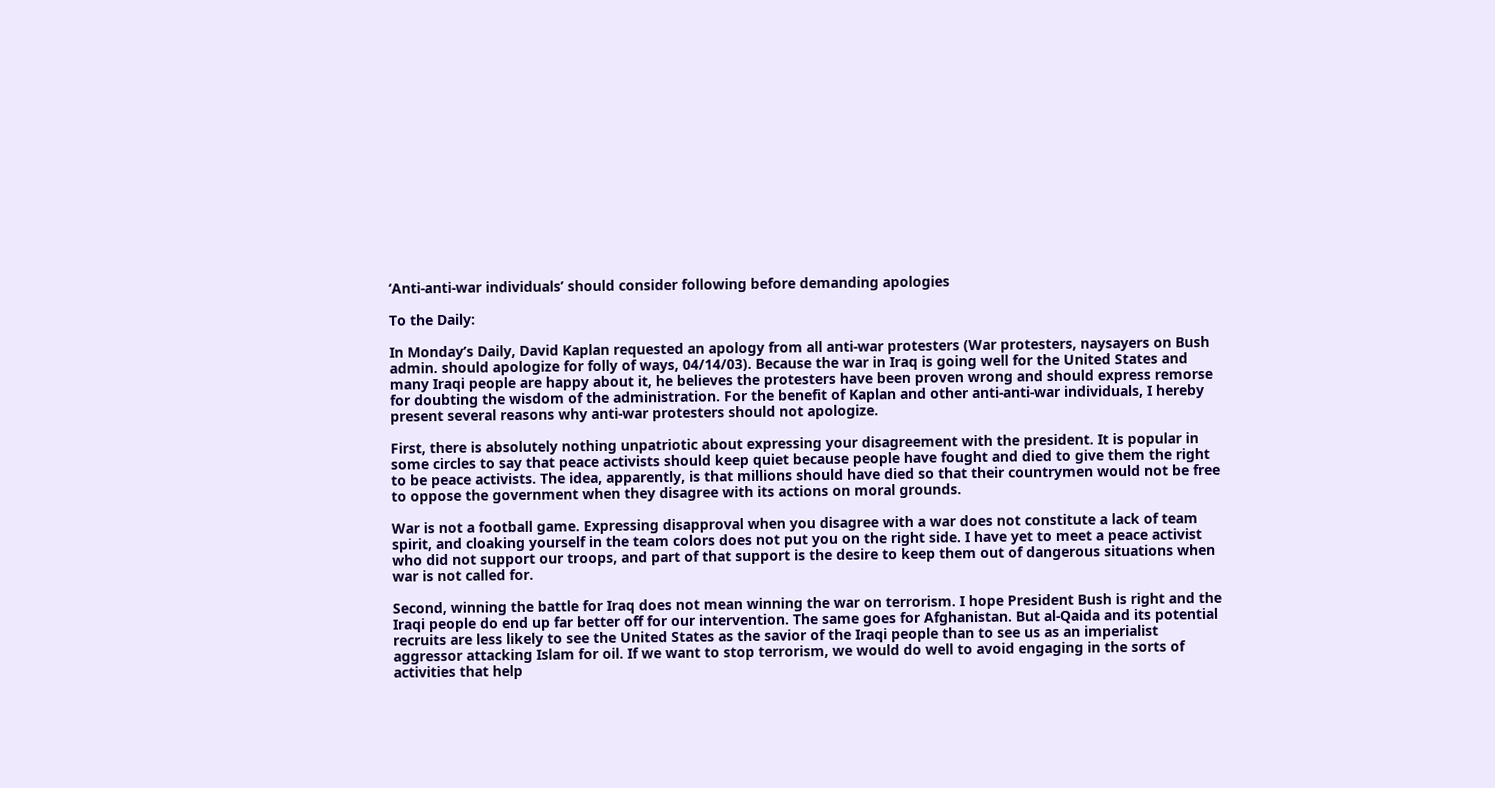‘Anti-anti-war individuals’ should consider following before demanding apologies

To the Daily:

In Monday’s Daily, David Kaplan requested an apology from all anti-war protesters (War protesters, naysayers on Bush admin. should apologize for folly of ways, 04/14/03). Because the war in Iraq is going well for the United States and many Iraqi people are happy about it, he believes the protesters have been proven wrong and should express remorse for doubting the wisdom of the administration. For the benefit of Kaplan and other anti-anti-war individuals, I hereby present several reasons why anti-war protesters should not apologize.

First, there is absolutely nothing unpatriotic about expressing your disagreement with the president. It is popular in some circles to say that peace activists should keep quiet because people have fought and died to give them the right to be peace activists. The idea, apparently, is that millions should have died so that their countrymen would not be free to oppose the government when they disagree with its actions on moral grounds.

War is not a football game. Expressing disapproval when you disagree with a war does not constitute a lack of team spirit, and cloaking yourself in the team colors does not put you on the right side. I have yet to meet a peace activist who did not support our troops, and part of that support is the desire to keep them out of dangerous situations when war is not called for.

Second, winning the battle for Iraq does not mean winning the war on terrorism. I hope President Bush is right and the Iraqi people do end up far better off for our intervention. The same goes for Afghanistan. But al-Qaida and its potential recruits are less likely to see the United States as the savior of the Iraqi people than to see us as an imperialist aggressor attacking Islam for oil. If we want to stop terrorism, we would do well to avoid engaging in the sorts of activities that help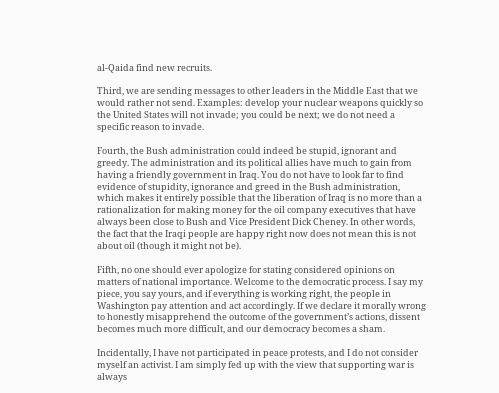al-Qaida find new recruits.

Third, we are sending messages to other leaders in the Middle East that we would rather not send. Examples: develop your nuclear weapons quickly so the United States will not invade; you could be next; we do not need a specific reason to invade.

Fourth, the Bush administration could indeed be stupid, ignorant and greedy. The administration and its political allies have much to gain from having a friendly government in Iraq. You do not have to look far to find evidence of stupidity, ignorance and greed in the Bush administration, which makes it entirely possible that the liberation of Iraq is no more than a rationalization for making money for the oil company executives that have always been close to Bush and Vice President Dick Cheney. In other words, the fact that the Iraqi people are happy right now does not mean this is not about oil (though it might not be).

Fifth, no one should ever apologize for stating considered opinions on matters of national importance. Welcome to the democratic process. I say my piece, you say yours, and if everything is working right, the people in Washington pay attention and act accordingly. If we declare it morally wrong to honestly misapprehend the outcome of the government’s actions, dissent becomes much more difficult, and our democracy becomes a sham.

Incidentally, I have not participated in peace protests, and I do not consider myself an activist. I am simply fed up with the view that supporting war is always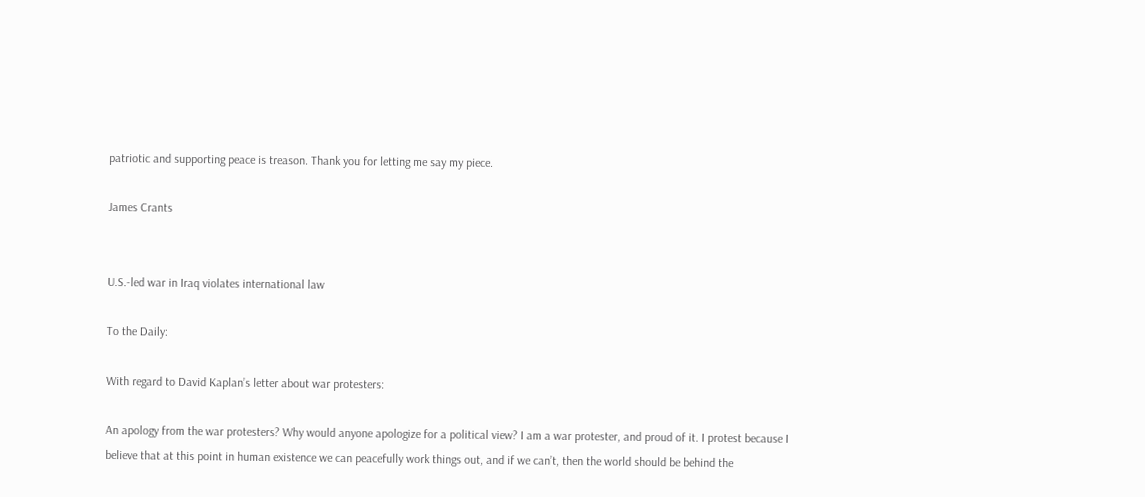patriotic and supporting peace is treason. Thank you for letting me say my piece.

James Crants


U.S.-led war in Iraq violates international law

To the Daily:

With regard to David Kaplan’s letter about war protesters:

An apology from the war protesters? Why would anyone apologize for a political view? I am a war protester, and proud of it. I protest because I believe that at this point in human existence we can peacefully work things out, and if we can’t, then the world should be behind the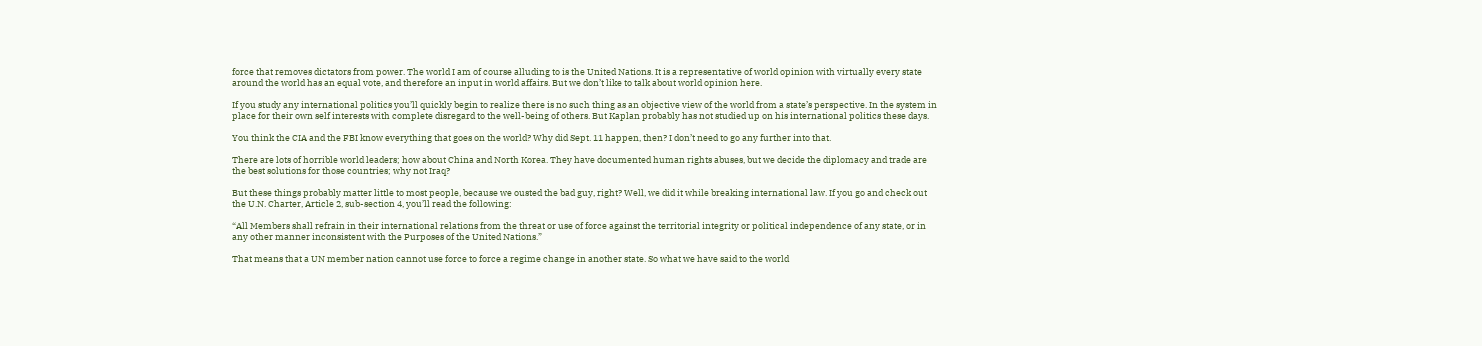force that removes dictators from power. The world I am of course alluding to is the United Nations. It is a representative of world opinion with virtually every state around the world has an equal vote, and therefore an input in world affairs. But we don’t like to talk about world opinion here.

If you study any international politics you’ll quickly begin to realize there is no such thing as an objective view of the world from a state’s perspective. In the system in place for their own self interests with complete disregard to the well-being of others. But Kaplan probably has not studied up on his international politics these days.

You think the CIA and the FBI know everything that goes on the world? Why did Sept. 11 happen, then? I don’t need to go any further into that.

There are lots of horrible world leaders; how about China and North Korea. They have documented human rights abuses, but we decide the diplomacy and trade are the best solutions for those countries; why not Iraq?

But these things probably matter little to most people, because we ousted the bad guy, right? Well, we did it while breaking international law. If you go and check out the U.N. Charter, Article 2, sub-section 4, you’ll read the following:

“All Members shall refrain in their international relations from the threat or use of force against the territorial integrity or political independence of any state, or in any other manner inconsistent with the Purposes of the United Nations.”

That means that a UN member nation cannot use force to force a regime change in another state. So what we have said to the world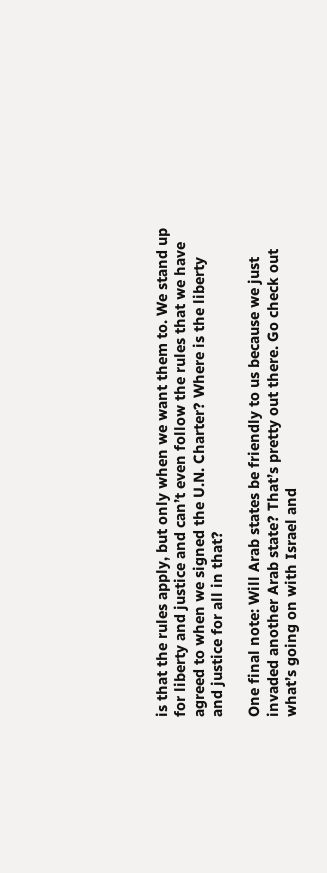is that the rules apply, but only when we want them to. We stand up for liberty and justice and can’t even follow the rules that we have agreed to when we signed the U.N. Charter? Where is the liberty and justice for all in that?

One final note: Will Arab states be friendly to us because we just invaded another Arab state? That’s pretty out there. Go check out what’s going on with Israel and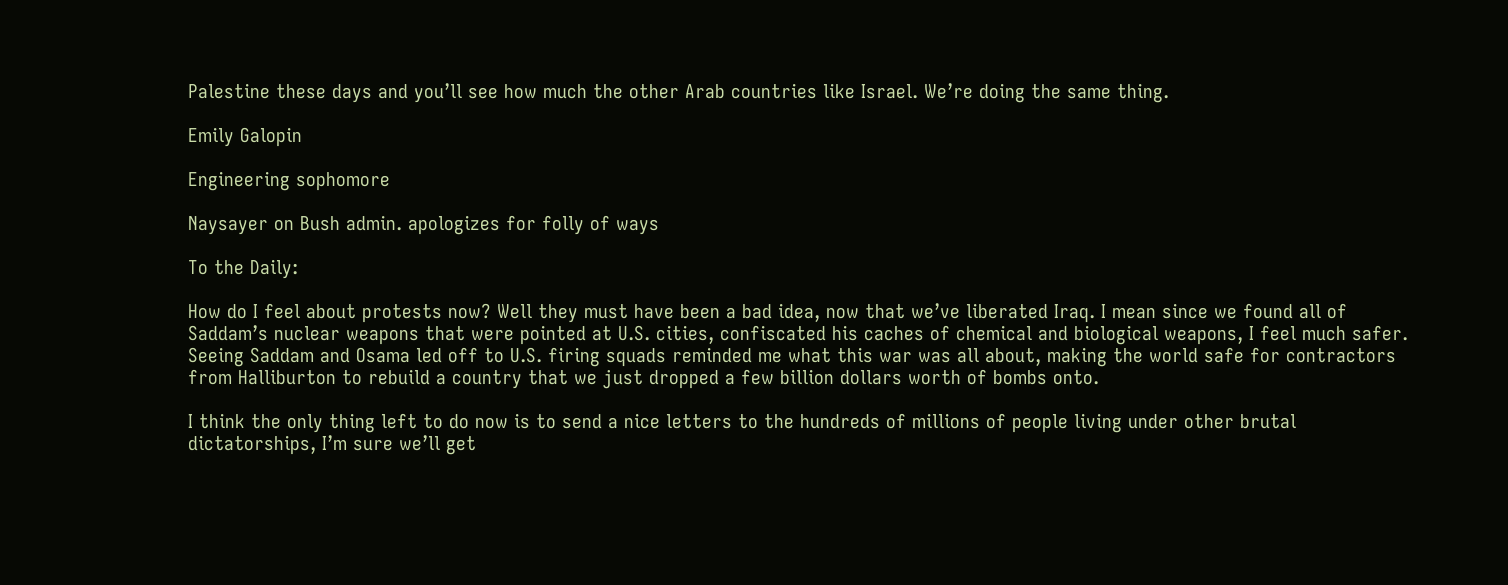Palestine these days and you’ll see how much the other Arab countries like Israel. We’re doing the same thing.

Emily Galopin

Engineering sophomore

Naysayer on Bush admin. apologizes for folly of ways

To the Daily:

How do I feel about protests now? Well they must have been a bad idea, now that we’ve liberated Iraq. I mean since we found all of Saddam’s nuclear weapons that were pointed at U.S. cities, confiscated his caches of chemical and biological weapons, I feel much safer. Seeing Saddam and Osama led off to U.S. firing squads reminded me what this war was all about, making the world safe for contractors from Halliburton to rebuild a country that we just dropped a few billion dollars worth of bombs onto.

I think the only thing left to do now is to send a nice letters to the hundreds of millions of people living under other brutal dictatorships, I’m sure we’ll get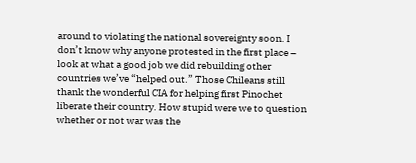around to violating the national sovereignty soon. I don’t know why anyone protested in the first place – look at what a good job we did rebuilding other countries we’ve “helped out.” Those Chileans still thank the wonderful CIA for helping first Pinochet liberate their country. How stupid were we to question whether or not war was the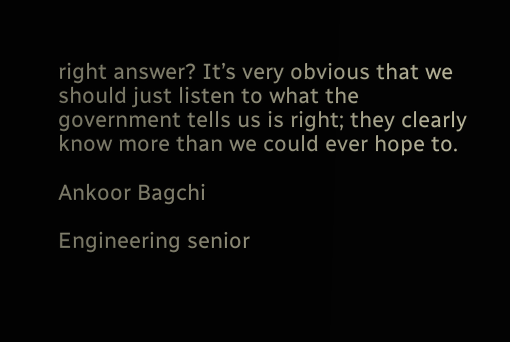right answer? It’s very obvious that we should just listen to what the government tells us is right; they clearly know more than we could ever hope to.

Ankoor Bagchi

Engineering senior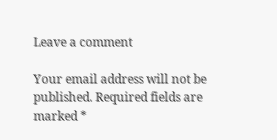Leave a comment

Your email address will not be published. Required fields are marked *